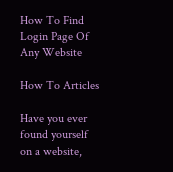How To Find Login Page Of Any Website

How To Articles

Have you ever found yourself on a website,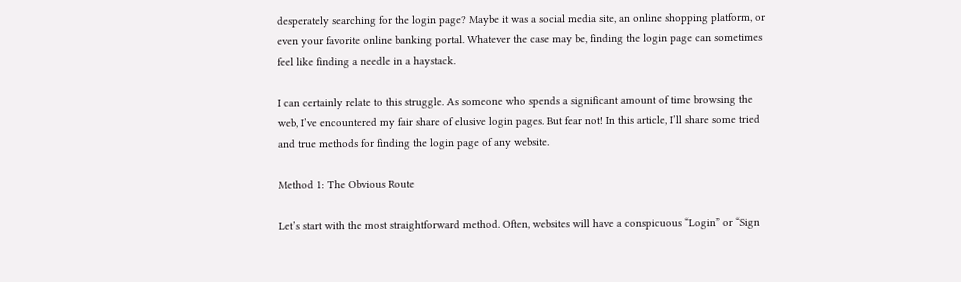desperately searching for the login page? Maybe it was a social media site, an online shopping platform, or even your favorite online banking portal. Whatever the case may be, finding the login page can sometimes feel like finding a needle in a haystack.

I can certainly relate to this struggle. As someone who spends a significant amount of time browsing the web, I’ve encountered my fair share of elusive login pages. But fear not! In this article, I’ll share some tried and true methods for finding the login page of any website.

Method 1: The Obvious Route

Let’s start with the most straightforward method. Often, websites will have a conspicuous “Login” or “Sign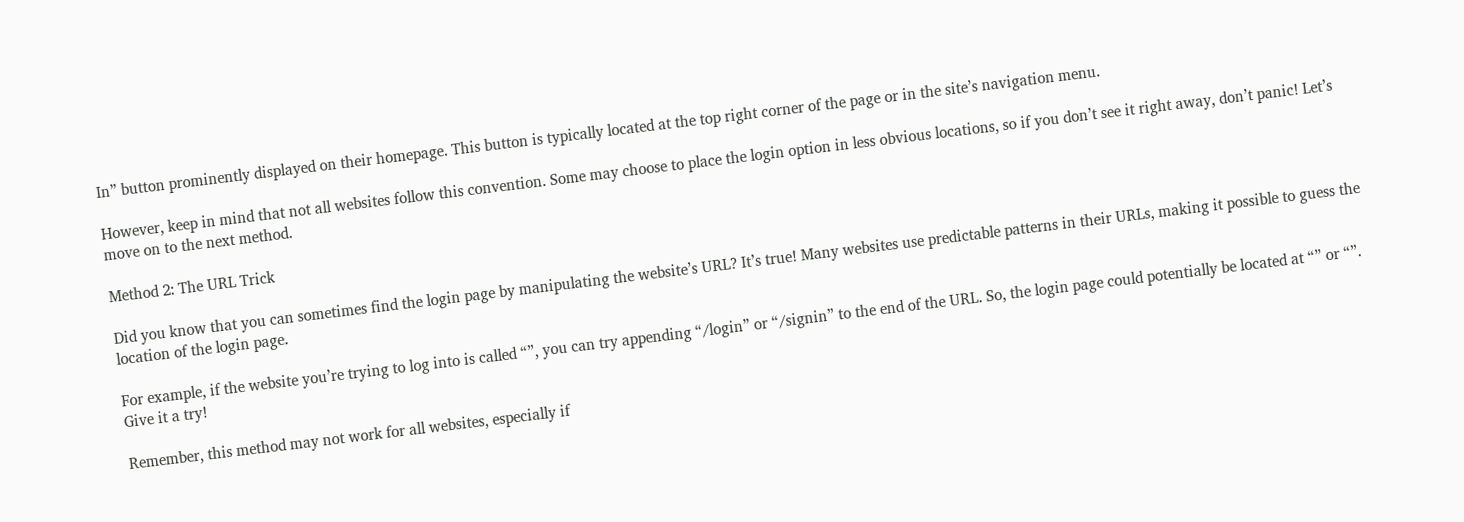In” button prominently displayed on their homepage. This button is typically located at the top right corner of the page or in the site’s navigation menu.

However, keep in mind that not all websites follow this convention. Some may choose to place the login option in less obvious locations, so if you don’t see it right away, don’t panic! Let’s move on to the next method.

Method 2: The URL Trick

Did you know that you can sometimes find the login page by manipulating the website’s URL? It’s true! Many websites use predictable patterns in their URLs, making it possible to guess the location of the login page.

For example, if the website you’re trying to log into is called “”, you can try appending “/login” or “/signin” to the end of the URL. So, the login page could potentially be located at “” or “”. Give it a try!

Remember, this method may not work for all websites, especially if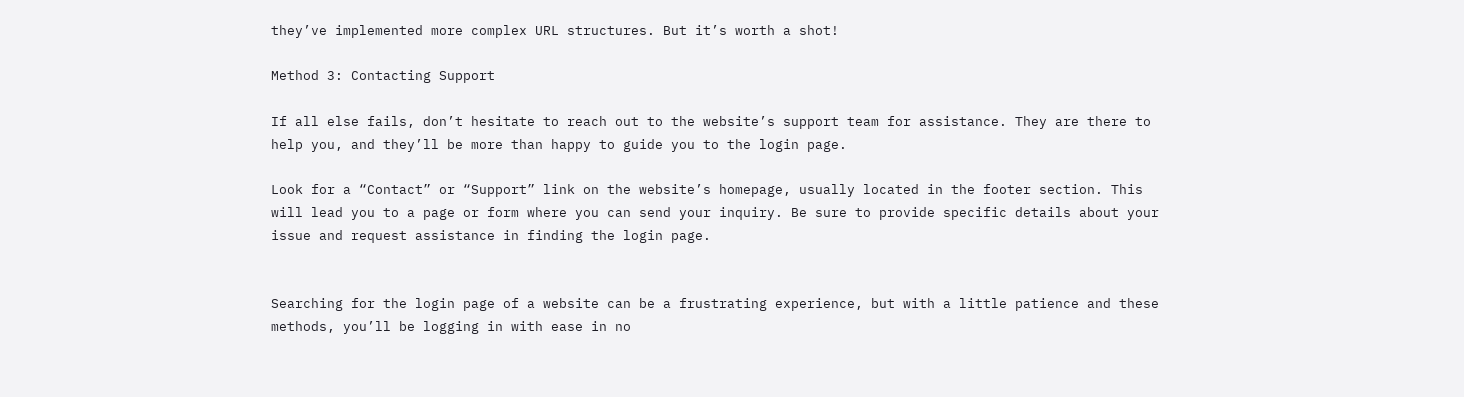they’ve implemented more complex URL structures. But it’s worth a shot!

Method 3: Contacting Support

If all else fails, don’t hesitate to reach out to the website’s support team for assistance. They are there to help you, and they’ll be more than happy to guide you to the login page.

Look for a “Contact” or “Support” link on the website’s homepage, usually located in the footer section. This will lead you to a page or form where you can send your inquiry. Be sure to provide specific details about your issue and request assistance in finding the login page.


Searching for the login page of a website can be a frustrating experience, but with a little patience and these methods, you’ll be logging in with ease in no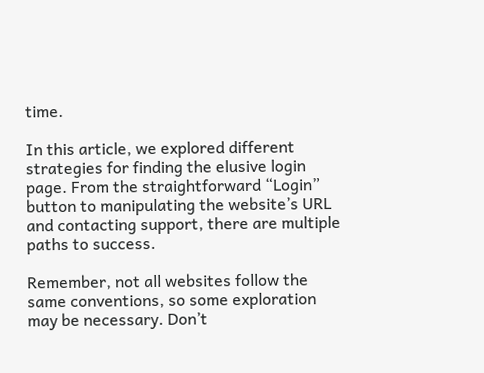time.

In this article, we explored different strategies for finding the elusive login page. From the straightforward “Login” button to manipulating the website’s URL and contacting support, there are multiple paths to success.

Remember, not all websites follow the same conventions, so some exploration may be necessary. Don’t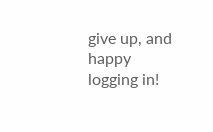give up, and happy logging in!